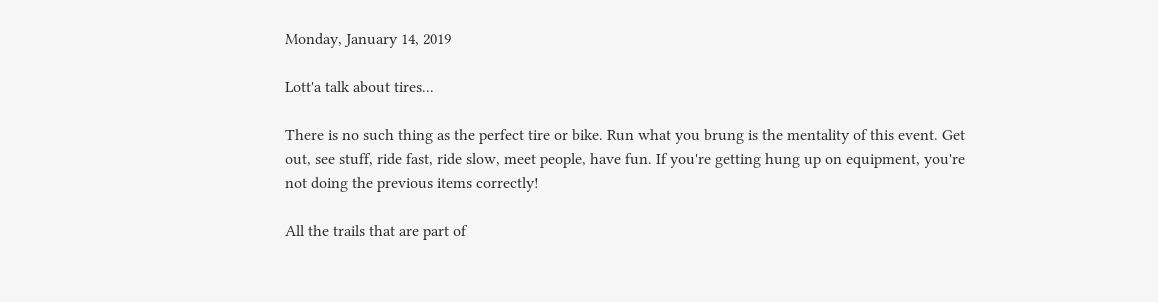Monday, January 14, 2019

Lott'a talk about tires...

There is no such thing as the perfect tire or bike. Run what you brung is the mentality of this event. Get out, see stuff, ride fast, ride slow, meet people, have fun. If you're getting hung up on equipment, you're not doing the previous items correctly!

All the trails that are part of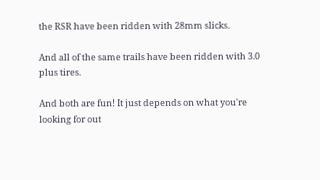the RSR have been ridden with 28mm slicks.

And all of the same trails have been ridden with 3.0 plus tires.

And both are fun! It just depends on what you're looking for out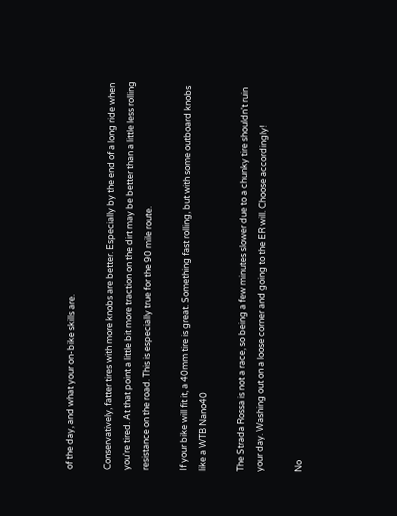of the day, and what your on-bike skills are.

Conservatively, fatter tires with more knobs are better. Especially by the end of a long ride when you're tired. At that point a little bit more traction on the dirt may be better than a little less rolling resistance on the road. This is especially true for the 90 mile route.

If your bike will fit it, a 40mm tire is great. Something fast rolling, but with some outboard knobs like a WTB Nano40

The Strada Rossa is not a race, so being a few minutes slower due to a chunky tire shouldn't ruin your day. Washing out on a loose corner and going to the ER will. Choose accordingly!

No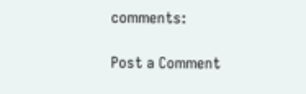comments:

Post a Comment